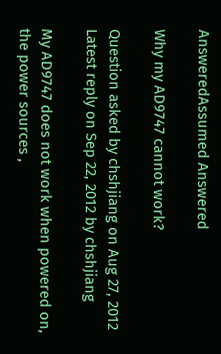AnsweredAssumed Answered

Why my AD9747 cannot work?

Question asked by chshjiang on Aug 27, 2012
Latest reply on Sep 22, 2012 by chshjiang

My AD9747 does not work when powered on, the power sources ,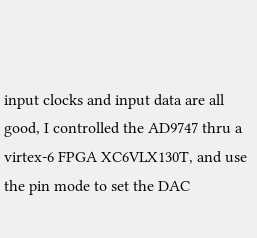input clocks and input data are all good, I controlled the AD9747 thru a virtex-6 FPGA XC6VLX130T, and use the pin mode to set the DAC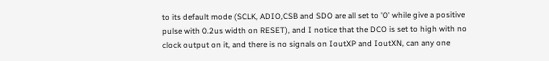to its default mode (SCLK, ADIO,CSB and SDO are all set to '0' while give a positive pulse with 0.2us width on RESET), and I notice that the DCO is set to high with no clock output on it, and there is no signals on IoutXP and IoutXN, can any one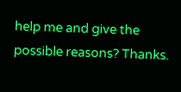help me and give the possible reasons? Thanks.